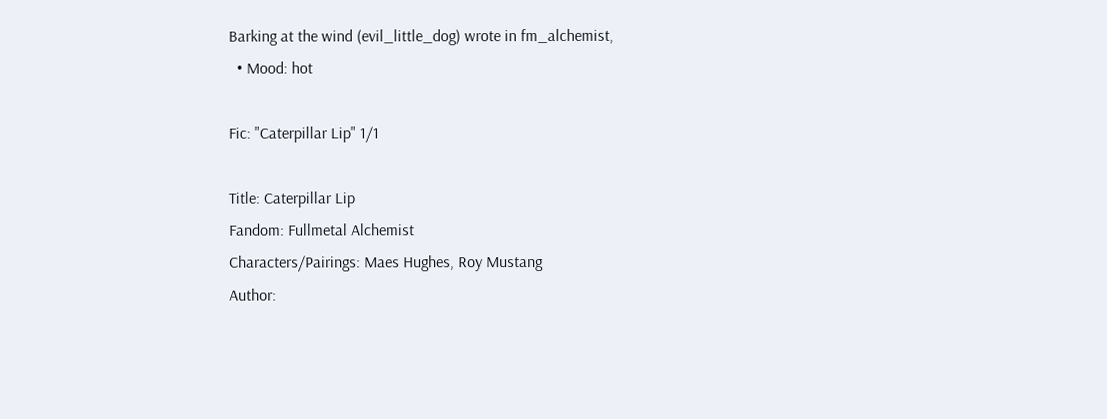Barking at the wind (evil_little_dog) wrote in fm_alchemist,
  • Mood: hot

Fic: "Caterpillar Lip" 1/1

Title: Caterpillar Lip
Fandom: Fullmetal Alchemist
Characters/Pairings: Maes Hughes, Roy Mustang
Author: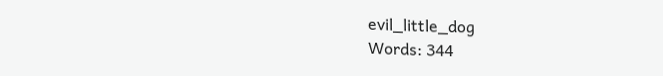evil_little_dog
Words: 344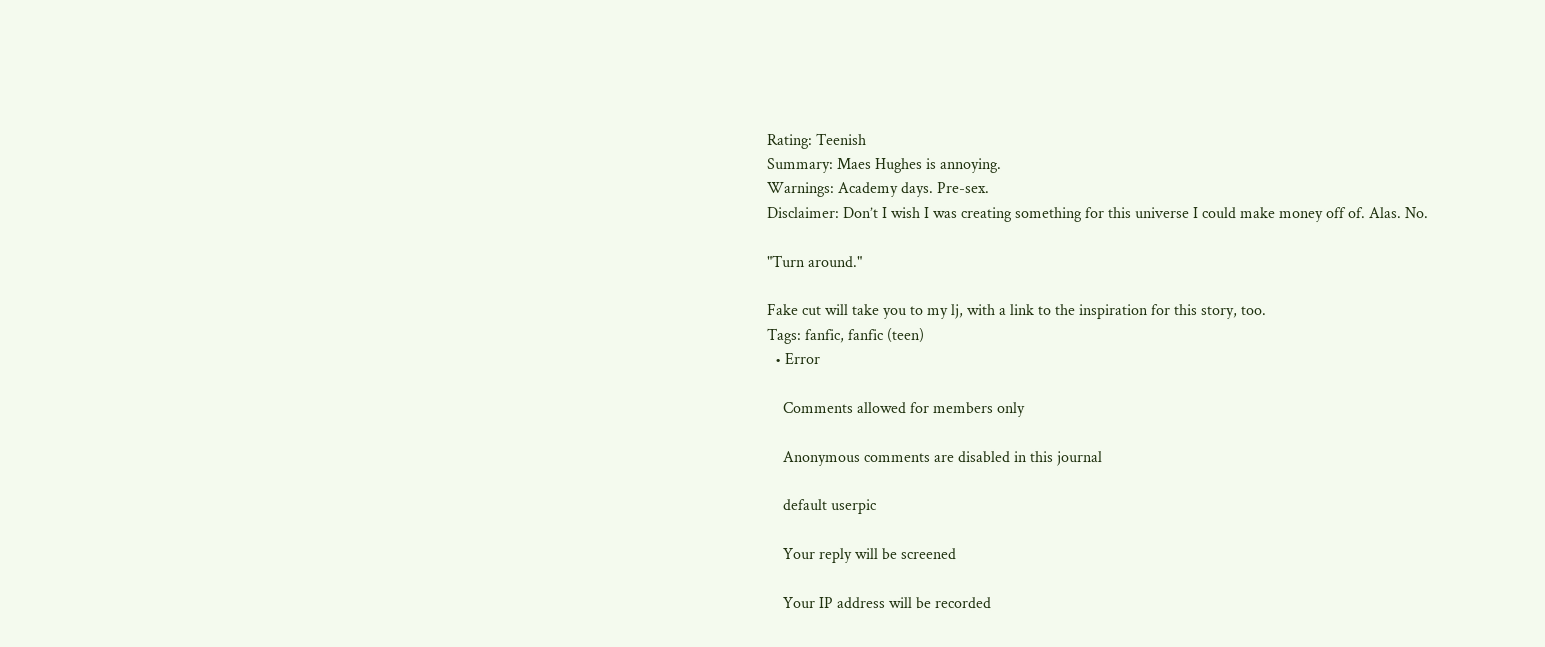Rating: Teenish
Summary: Maes Hughes is annoying.
Warnings: Academy days. Pre-sex.
Disclaimer: Don’t I wish I was creating something for this universe I could make money off of. Alas. No.

"Turn around."

Fake cut will take you to my lj, with a link to the inspiration for this story, too.
Tags: fanfic, fanfic (teen)
  • Error

    Comments allowed for members only

    Anonymous comments are disabled in this journal

    default userpic

    Your reply will be screened

    Your IP address will be recorded